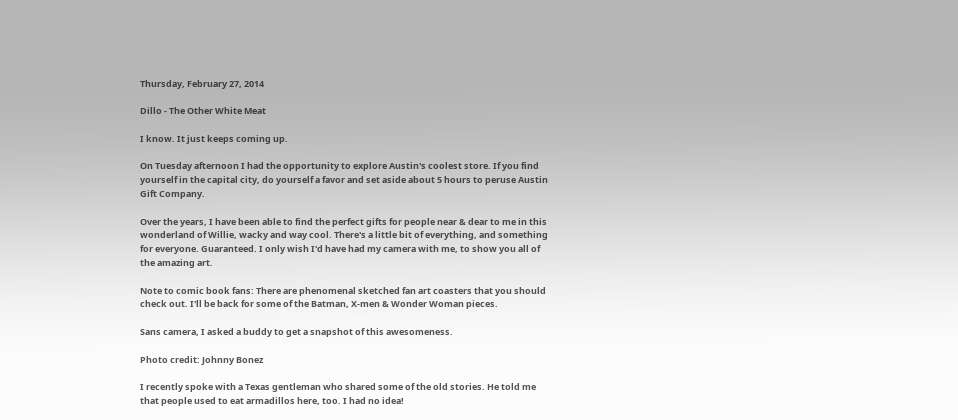Thursday, February 27, 2014

Dillo - The Other White Meat

I know. It just keeps coming up.

On Tuesday afternoon I had the opportunity to explore Austin's coolest store. If you find yourself in the capital city, do yourself a favor and set aside about 5 hours to peruse Austin Gift Company.

Over the years, I have been able to find the perfect gifts for people near & dear to me in this wonderland of Willie, wacky and way cool. There's a little bit of everything, and something for everyone. Guaranteed. I only wish I'd have had my camera with me, to show you all of the amazing art.

Note to comic book fans: There are phenomenal sketched fan art coasters that you should check out. I'll be back for some of the Batman, X-men & Wonder Woman pieces.

Sans camera, I asked a buddy to get a snapshot of this awesomeness.

Photo credit: Johnny Bonez

I recently spoke with a Texas gentleman who shared some of the old stories. He told me that people used to eat armadillos here, too. I had no idea!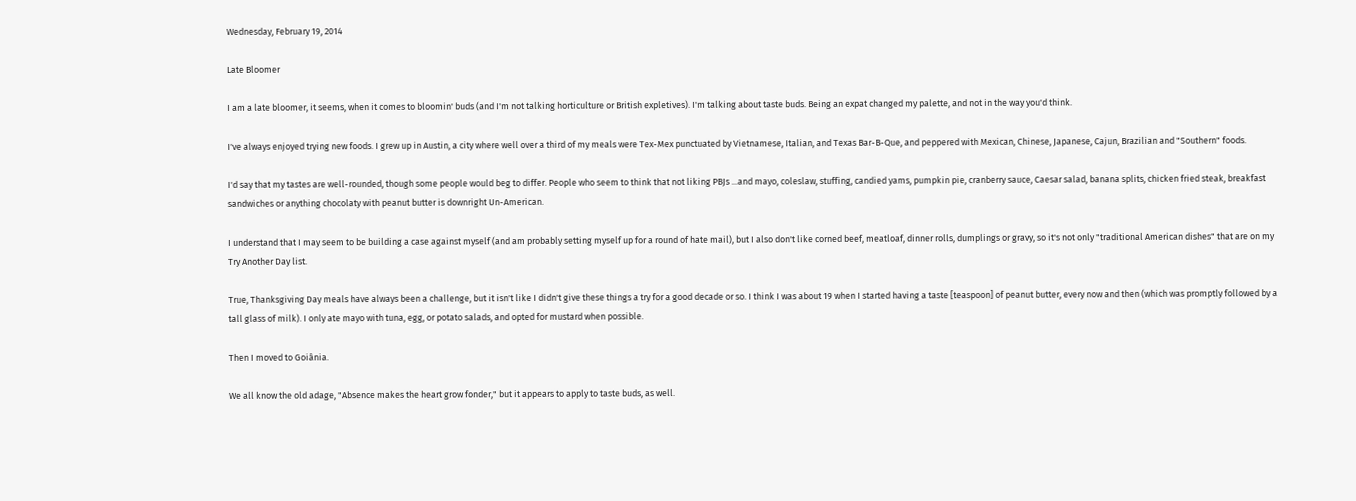Wednesday, February 19, 2014

Late Bloomer

I am a late bloomer, it seems, when it comes to bloomin' buds (and I'm not talking horticulture or British expletives). I'm talking about taste buds. Being an expat changed my palette, and not in the way you'd think.

I've always enjoyed trying new foods. I grew up in Austin, a city where well over a third of my meals were Tex-Mex punctuated by Vietnamese, Italian, and Texas Bar-B-Que, and peppered with Mexican, Chinese, Japanese, Cajun, Brazilian and "Southern" foods.

I'd say that my tastes are well-rounded, though some people would beg to differ. People who seem to think that not liking PBJs ...and mayo, coleslaw, stuffing, candied yams, pumpkin pie, cranberry sauce, Caesar salad, banana splits, chicken fried steak, breakfast sandwiches or anything chocolaty with peanut butter is downright Un-American.

I understand that I may seem to be building a case against myself (and am probably setting myself up for a round of hate mail), but I also don't like corned beef, meatloaf, dinner rolls, dumplings or gravy, so it's not only "traditional American dishes" that are on my Try Another Day list.

True, Thanksgiving Day meals have always been a challenge, but it isn't like I didn't give these things a try for a good decade or so. I think I was about 19 when I started having a taste [teaspoon] of peanut butter, every now and then (which was promptly followed by a tall glass of milk). I only ate mayo with tuna, egg, or potato salads, and opted for mustard when possible.

Then I moved to Goiânia.

We all know the old adage, "Absence makes the heart grow fonder," but it appears to apply to taste buds, as well.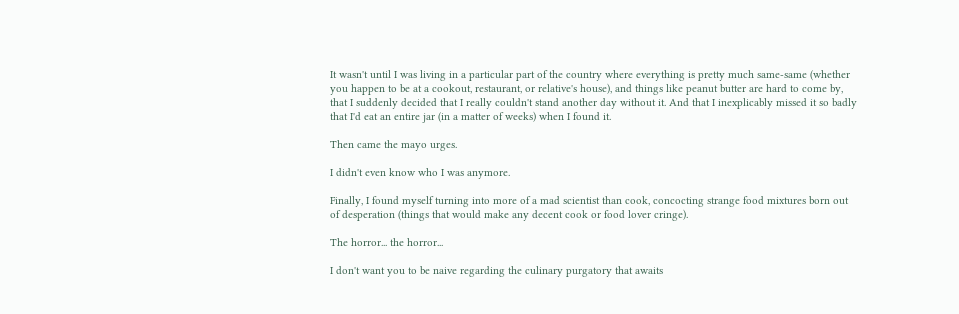It wasn't until I was living in a particular part of the country where everything is pretty much same-same (whether you happen to be at a cookout, restaurant, or relative's house), and things like peanut butter are hard to come by, that I suddenly decided that I really couldn't stand another day without it. And that I inexplicably missed it so badly that I'd eat an entire jar (in a matter of weeks) when I found it.

Then came the mayo urges.

I didn't even know who I was anymore.

Finally, I found myself turning into more of a mad scientist than cook, concocting strange food mixtures born out of desperation (things that would make any decent cook or food lover cringe).

The horror... the horror...

I don't want you to be naive regarding the culinary purgatory that awaits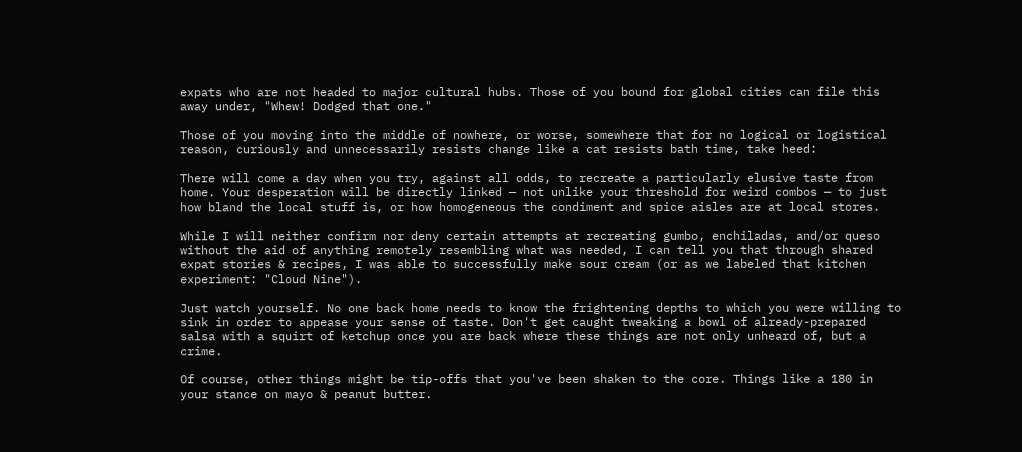expats who are not headed to major cultural hubs. Those of you bound for global cities can file this away under, "Whew! Dodged that one."

Those of you moving into the middle of nowhere, or worse, somewhere that for no logical or logistical reason, curiously and unnecessarily resists change like a cat resists bath time, take heed:

There will come a day when you try, against all odds, to recreate a particularly elusive taste from home. Your desperation will be directly linked — not unlike your threshold for weird combos — to just how bland the local stuff is, or how homogeneous the condiment and spice aisles are at local stores.

While I will neither confirm nor deny certain attempts at recreating gumbo, enchiladas, and/or queso without the aid of anything remotely resembling what was needed, I can tell you that through shared expat stories & recipes, I was able to successfully make sour cream (or as we labeled that kitchen experiment: "Cloud Nine").

Just watch yourself. No one back home needs to know the frightening depths to which you were willing to sink in order to appease your sense of taste. Don't get caught tweaking a bowl of already-prepared salsa with a squirt of ketchup once you are back where these things are not only unheard of, but a crime.

Of course, other things might be tip-offs that you've been shaken to the core. Things like a 180 in your stance on mayo & peanut butter.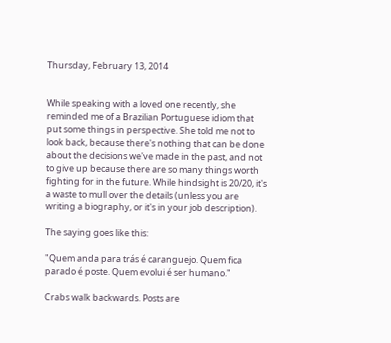Thursday, February 13, 2014


While speaking with a loved one recently, she reminded me of a Brazilian Portuguese idiom that put some things in perspective. She told me not to look back, because there's nothing that can be done about the decisions we've made in the past, and not to give up because there are so many things worth fighting for in the future. While hindsight is 20/20, it's a waste to mull over the details (unless you are writing a biography, or it's in your job description).

The saying goes like this:

"Quem anda para trás é caranguejo. Quem fica parado é poste. Quem evolui é ser humano."

Crabs walk backwards. Posts are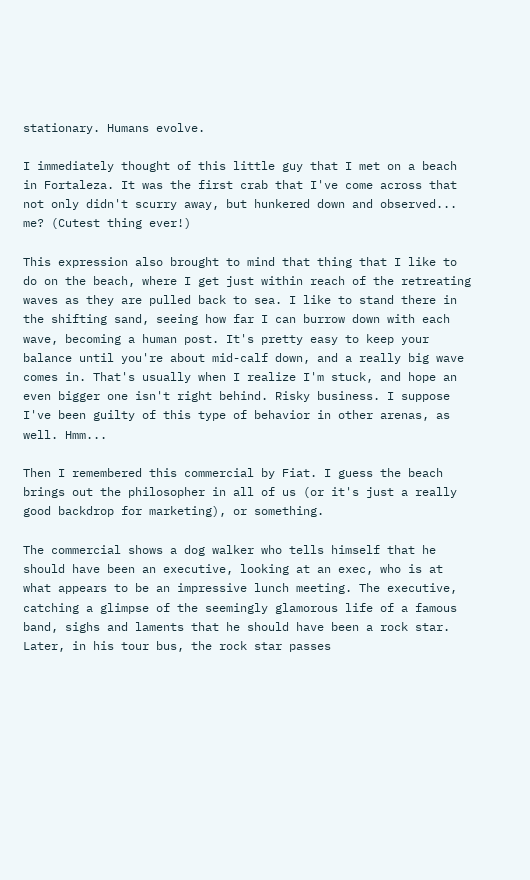stationary. Humans evolve.

I immediately thought of this little guy that I met on a beach in Fortaleza. It was the first crab that I've come across that not only didn't scurry away, but hunkered down and observed... me? (Cutest thing ever!)

This expression also brought to mind that thing that I like to do on the beach, where I get just within reach of the retreating waves as they are pulled back to sea. I like to stand there in the shifting sand, seeing how far I can burrow down with each wave, becoming a human post. It's pretty easy to keep your balance until you're about mid-calf down, and a really big wave comes in. That's usually when I realize I'm stuck, and hope an even bigger one isn't right behind. Risky business. I suppose I've been guilty of this type of behavior in other arenas, as well. Hmm...

Then I remembered this commercial by Fiat. I guess the beach brings out the philosopher in all of us (or it's just a really good backdrop for marketing), or something.

The commercial shows a dog walker who tells himself that he should have been an executive, looking at an exec, who is at what appears to be an impressive lunch meeting. The executive, catching a glimpse of the seemingly glamorous life of a famous band, sighs and laments that he should have been a rock star. Later, in his tour bus, the rock star passes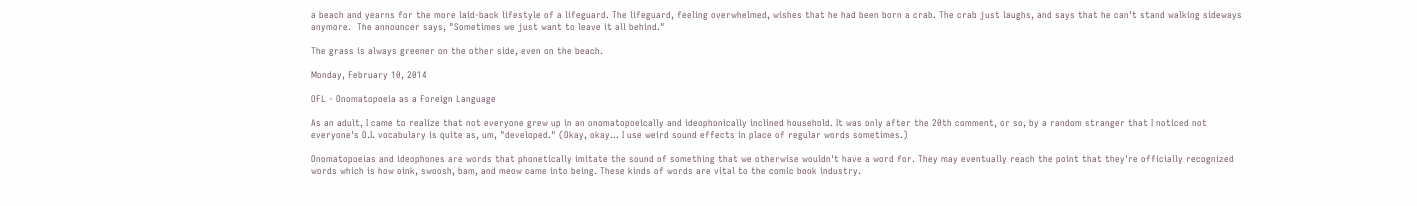a beach and yearns for the more laid-back lifestyle of a lifeguard. The lifeguard, feeling overwhelmed, wishes that he had been born a crab. The crab just laughs, and says that he can't stand walking sideways anymore.  The announcer says, "Sometimes we just want to leave it all behind."

The grass is always greener on the other side, even on the beach.

Monday, February 10, 2014

OFL - Onomatopoeia as a Foreign Language

As an adult, I came to realize that not everyone grew up in an onomatopoeically and ideophonically inclined household. It was only after the 20th comment, or so, by a random stranger that I noticed not everyone's O.I. vocabulary is quite as, um, "developed." (Okay, okay... I use weird sound effects in place of regular words sometimes.)

Onomatopoeias and ideophones are words that phonetically imitate the sound of something that we otherwise wouldn't have a word for. They may eventually reach the point that they're officially recognized words which is how oink, swoosh, bam, and meow came into being. These kinds of words are vital to the comic book industry.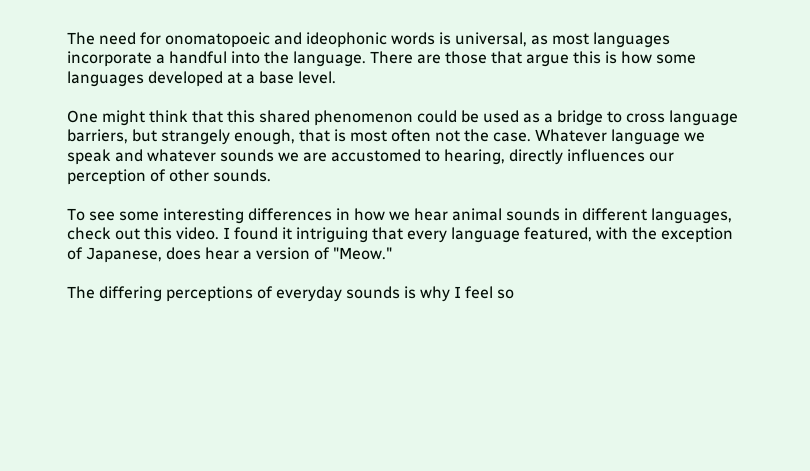The need for onomatopoeic and ideophonic words is universal, as most languages incorporate a handful into the language. There are those that argue this is how some languages developed at a base level.

One might think that this shared phenomenon could be used as a bridge to cross language barriers, but strangely enough, that is most often not the case. Whatever language we speak and whatever sounds we are accustomed to hearing, directly influences our perception of other sounds.

To see some interesting differences in how we hear animal sounds in different languages, check out this video. I found it intriguing that every language featured, with the exception of Japanese, does hear a version of "Meow."

The differing perceptions of everyday sounds is why I feel so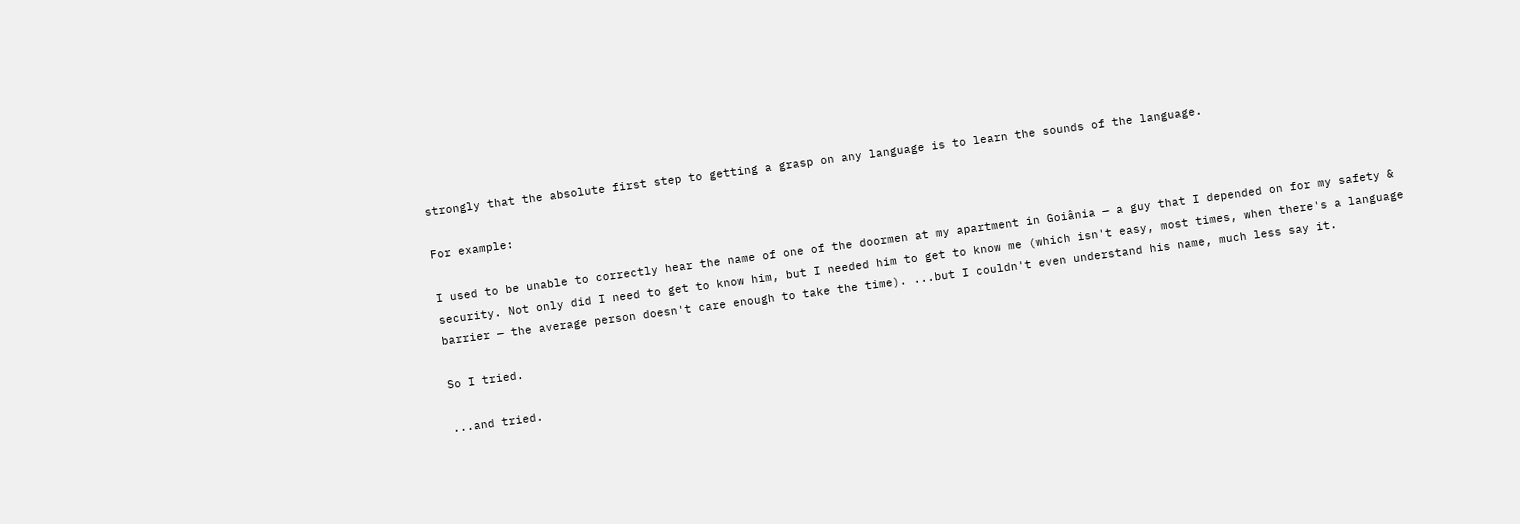strongly that the absolute first step to getting a grasp on any language is to learn the sounds of the language.

For example:

I used to be unable to correctly hear the name of one of the doormen at my apartment in Goiânia — a guy that I depended on for my safety & security. Not only did I need to get to know him, but I needed him to get to know me (which isn't easy, most times, when there's a language barrier — the average person doesn't care enough to take the time). ...but I couldn't even understand his name, much less say it.

So I tried.

...and tried.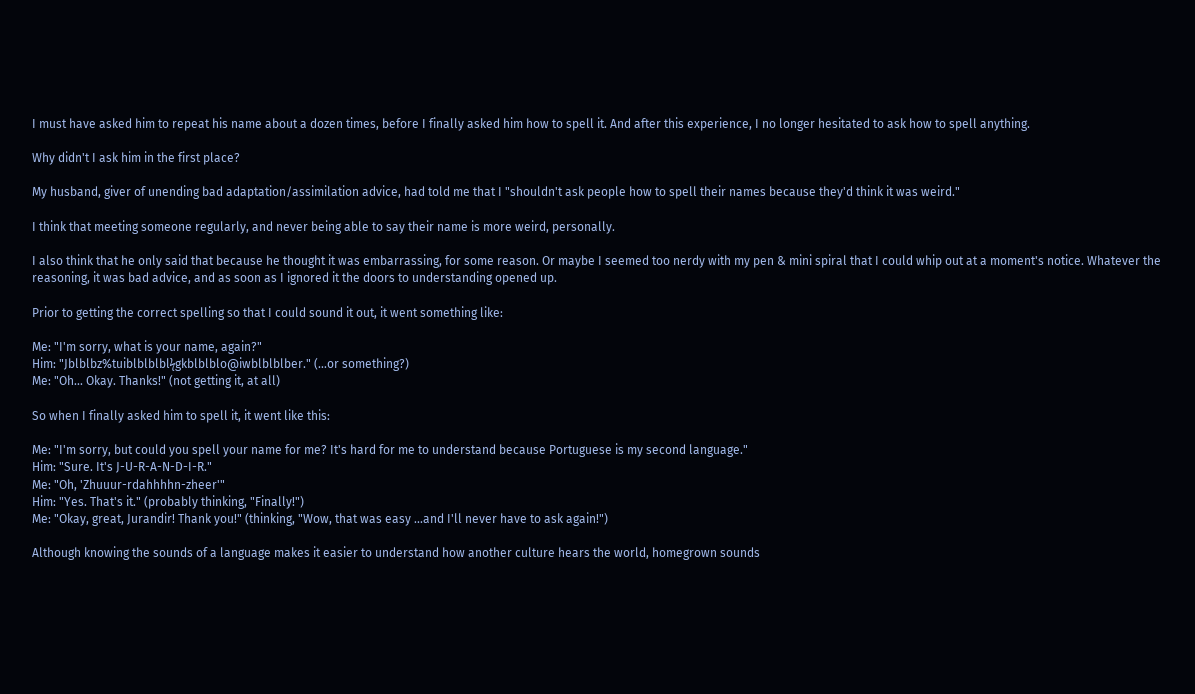I must have asked him to repeat his name about a dozen times, before I finally asked him how to spell it. And after this experience, I no longer hesitated to ask how to spell anything.

Why didn't I ask him in the first place?

My husband, giver of unending bad adaptation/assimilation advice, had told me that I "shouldn't ask people how to spell their names because they'd think it was weird."

I think that meeting someone regularly, and never being able to say their name is more weird, personally.

I also think that he only said that because he thought it was embarrassing, for some reason. Or maybe I seemed too nerdy with my pen & mini spiral that I could whip out at a moment's notice. Whatever the reasoning, it was bad advice, and as soon as I ignored it the doors to understanding opened up.

Prior to getting the correct spelling so that I could sound it out, it went something like:

Me: "I'm sorry, what is your name, again?"
Him: "Jblblbz%tuiblblblblϟgkblblblo@iwblblblber." (...or something?)
Me: "Oh... Okay. Thanks!" (not getting it, at all)

So when I finally asked him to spell it, it went like this:

Me: "I'm sorry, but could you spell your name for me? It's hard for me to understand because Portuguese is my second language."
Him: "Sure. It's J-U-R-A-N-D-I-R."
Me: "Oh, 'Zhuuur-rdahhhhn-zheer'"
Him: "Yes. That's it." (probably thinking, "Finally!")
Me: "Okay, great, Jurandir! Thank you!" (thinking, "Wow, that was easy ...and I'll never have to ask again!")

Although knowing the sounds of a language makes it easier to understand how another culture hears the world, homegrown sounds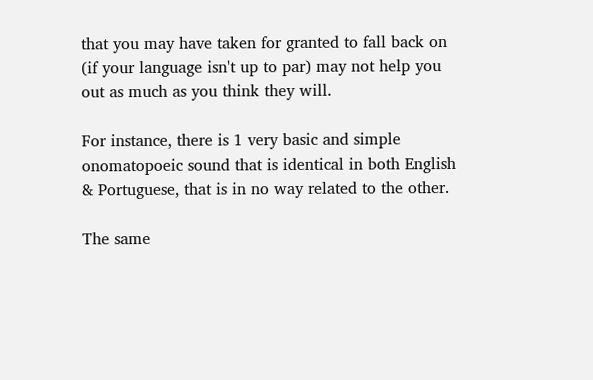that you may have taken for granted to fall back on (if your language isn't up to par) may not help you out as much as you think they will.

For instance, there is 1 very basic and simple onomatopoeic sound that is identical in both English & Portuguese, that is in no way related to the other.

The same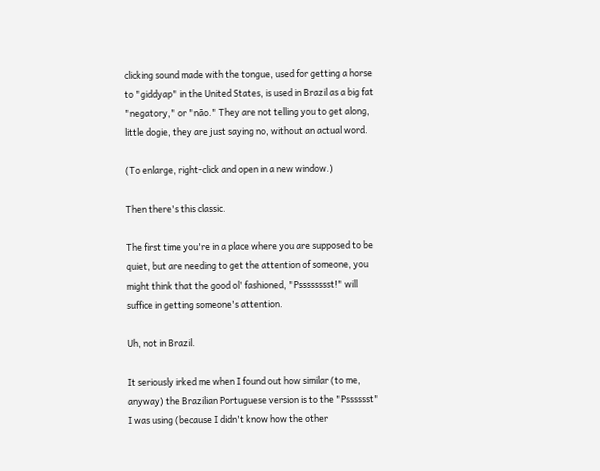clicking sound made with the tongue, used for getting a horse to "giddyap" in the United States, is used in Brazil as a big fat "negatory," or "não." They are not telling you to get along, little dogie, they are just saying no, without an actual word.

(To enlarge, right-click and open in a new window.)

Then there's this classic.

The first time you're in a place where you are supposed to be quiet, but are needing to get the attention of someone, you might think that the good ol' fashioned, "Psssssssst!" will suffice in getting someone's attention.

Uh, not in Brazil.

It seriously irked me when I found out how similar (to me, anyway) the Brazilian Portuguese version is to the "Psssssst" I was using (because I didn't know how the other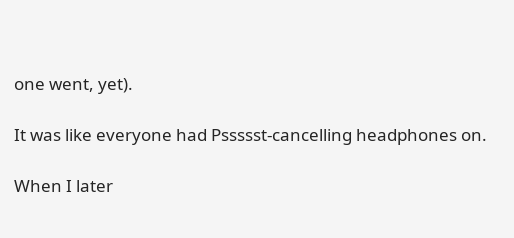one went, yet).

It was like everyone had Pssssst-cancelling headphones on.

When I later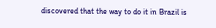discovered that the way to do it in Brazil is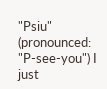"Psiu" (pronounced: "P-see-you") I just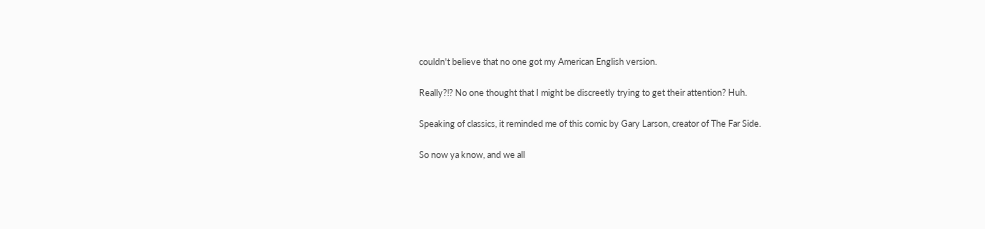couldn't believe that no one got my American English version.

Really?!? No one thought that I might be discreetly trying to get their attention? Huh.

Speaking of classics, it reminded me of this comic by Gary Larson, creator of The Far Side.

So now ya know, and we all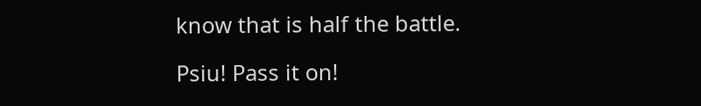know that is half the battle.

Psiu! Pass it on!